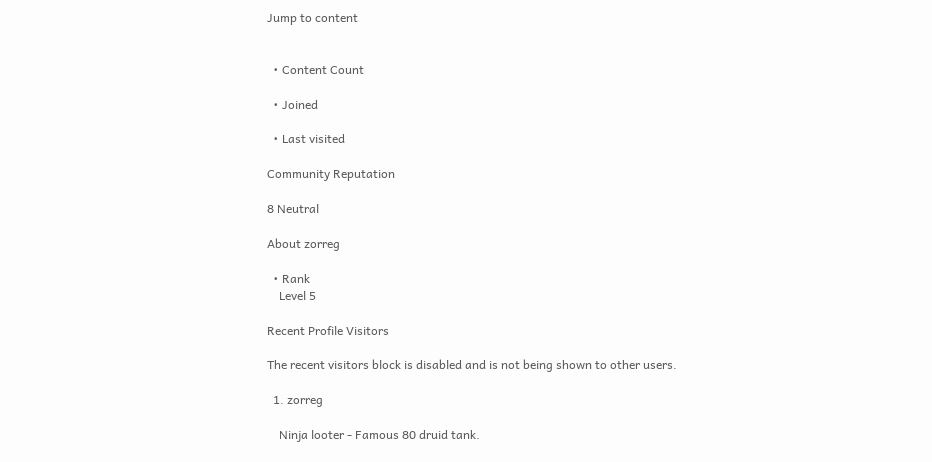Jump to content


  • Content Count

  • Joined

  • Last visited

Community Reputation

8 Neutral

About zorreg

  • Rank
    Level 5

Recent Profile Visitors

The recent visitors block is disabled and is not being shown to other users.

  1. zorreg

    Ninja looter - Famous 80 druid tank.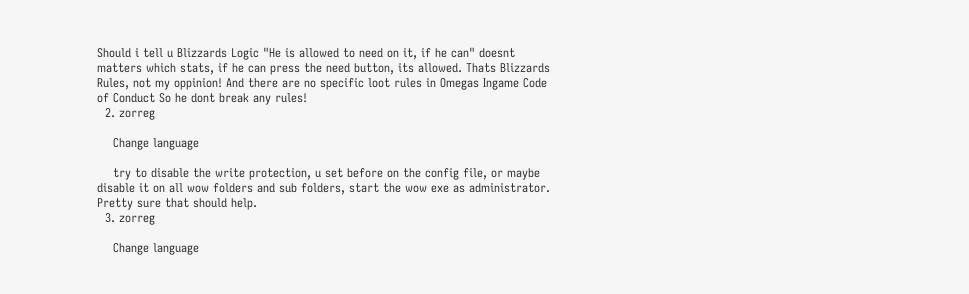Should i tell u Blizzards Logic "He is allowed to need on it, if he can" doesnt matters which stats, if he can press the need button, its allowed. Thats Blizzards Rules, not my oppinion! And there are no specific loot rules in Omegas Ingame Code of Conduct So he dont break any rules!
  2. zorreg

    Change language

    try to disable the write protection, u set before on the config file, or maybe disable it on all wow folders and sub folders, start the wow exe as administrator. Pretty sure that should help.
  3. zorreg

    Change language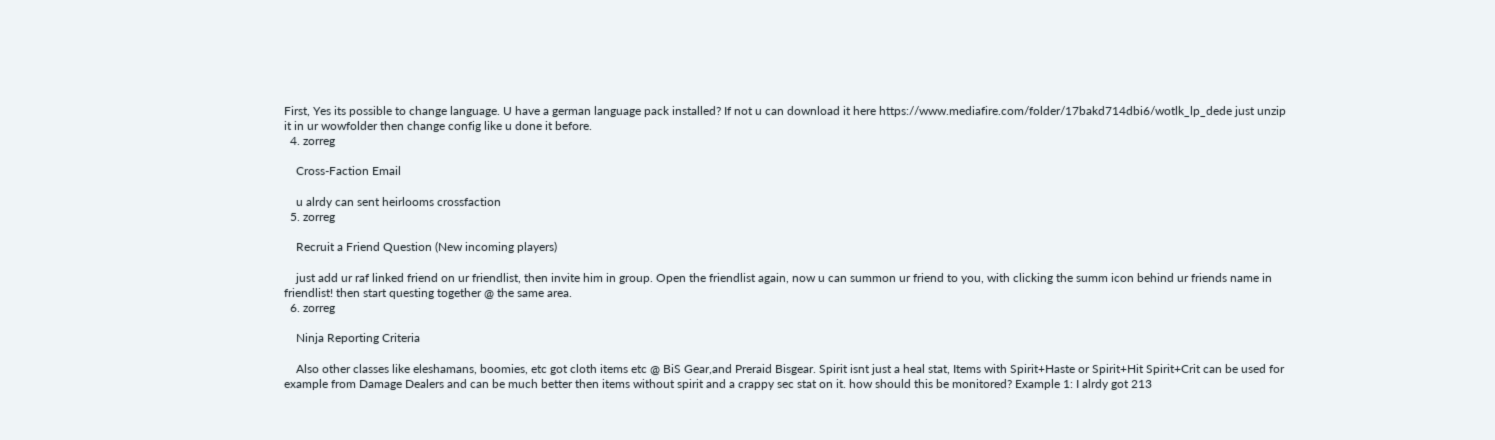First, Yes its possible to change language. U have a german language pack installed? If not u can download it here https://www.mediafire.com/folder/17bakd714dbi6/wotlk_lp_dede just unzip it in ur wowfolder then change config like u done it before.
  4. zorreg

    Cross-Faction Email

    u alrdy can sent heirlooms crossfaction
  5. zorreg

    Recruit a Friend Question (New incoming players)

    just add ur raf linked friend on ur friendlist, then invite him in group. Open the friendlist again, now u can summon ur friend to you, with clicking the summ icon behind ur friends name in friendlist! then start questing together @ the same area.
  6. zorreg

    Ninja Reporting Criteria

    Also other classes like eleshamans, boomies, etc got cloth items etc @ BiS Gear,and Preraid Bisgear. Spirit isnt just a heal stat, Items with Spirit+Haste or Spirit+Hit Spirit+Crit can be used for example from Damage Dealers and can be much better then items without spirit and a crappy sec stat on it. how should this be monitored? Example 1: I alrdy got 213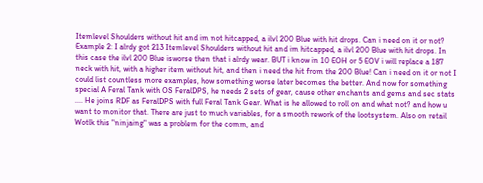Itemlevel Shoulders without hit and im not hitcapped, a ilvl 200 Blue with hit drops. Can i need on it or not? Example 2: I alrdy got 213 Itemlevel Shoulders without hit and im hitcapped, a ilvl 200 Blue with hit drops. In this case the ilvl 200 Blue isworse then that i alrdy wear. BUT i know in 10 EOH or 5 EOV i will replace a 187 neck with hit, with a higher item without hit, and then i need the hit from the 200 Blue! Can i need on it or not I could list countless more examples, how something worse later becomes the better. And now for something special A Feral Tank with OS FeralDPS, he needs 2 sets of gear, cause other enchants and gems and sec stats .... He joins RDF as FeralDPS with full Feral Tank Gear. What is he allowed to roll on and what not? and how u want to monitor that. There are just to much variables, for a smooth rework of the lootsystem. Also on retail Wotlk this "ninjaing" was a problem for the comm, and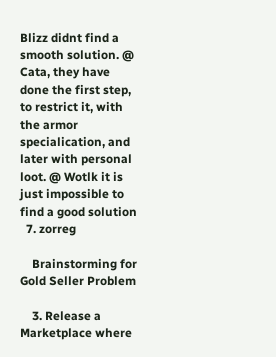Blizz didnt find a smooth solution. @ Cata, they have done the first step, to restrict it, with the armor specialication, and later with personal loot. @ Wotlk it is just impossible to find a good solution
  7. zorreg

    Brainstorming for Gold Seller Problem

    3. Release a Marketplace where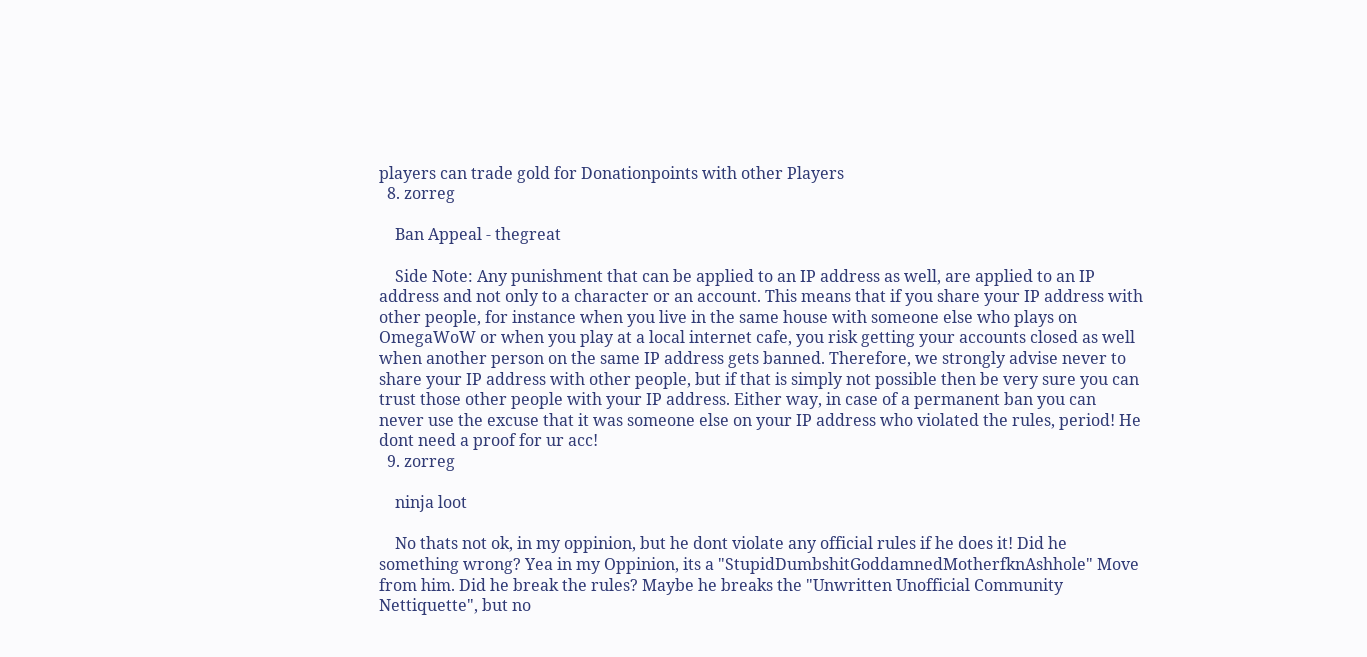players can trade gold for Donationpoints with other Players
  8. zorreg

    Ban Appeal - thegreat

    Side Note: Any punishment that can be applied to an IP address as well, are applied to an IP address and not only to a character or an account. This means that if you share your IP address with other people, for instance when you live in the same house with someone else who plays on OmegaWoW or when you play at a local internet cafe, you risk getting your accounts closed as well when another person on the same IP address gets banned. Therefore, we strongly advise never to share your IP address with other people, but if that is simply not possible then be very sure you can trust those other people with your IP address. Either way, in case of a permanent ban you can never use the excuse that it was someone else on your IP address who violated the rules, period! He dont need a proof for ur acc!
  9. zorreg

    ninja loot

    No thats not ok, in my oppinion, but he dont violate any official rules if he does it! Did he something wrong? Yea in my Oppinion, its a "StupidDumbshitGoddamnedMotherfknAshhole" Move from him. Did he break the rules? Maybe he breaks the "Unwritten Unofficial Community Nettiquette", but no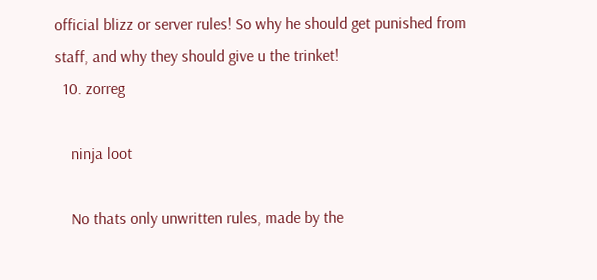official blizz or server rules! So why he should get punished from staff, and why they should give u the trinket!
  10. zorreg

    ninja loot

    No thats only unwritten rules, made by the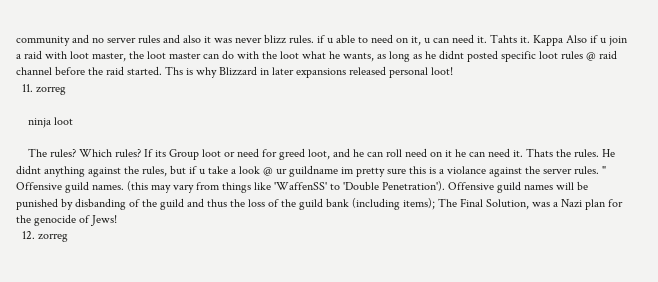community and no server rules and also it was never blizz rules. if u able to need on it, u can need it. Tahts it. Kappa Also if u join a raid with loot master, the loot master can do with the loot what he wants, as long as he didnt posted specific loot rules @ raid channel before the raid started. Ths is why Blizzard in later expansions released personal loot!
  11. zorreg

    ninja loot

    The rules? Which rules? If its Group loot or need for greed loot, and he can roll need on it he can need it. Thats the rules. He didnt anything against the rules, but if u take a look @ ur guildname im pretty sure this is a violance against the server rules. " Offensive guild names. (this may vary from things like 'WaffenSS' to 'Double Penetration'). Offensive guild names will be punished by disbanding of the guild and thus the loss of the guild bank (including items); The Final Solution, was a Nazi plan for the genocide of Jews!
  12. zorreg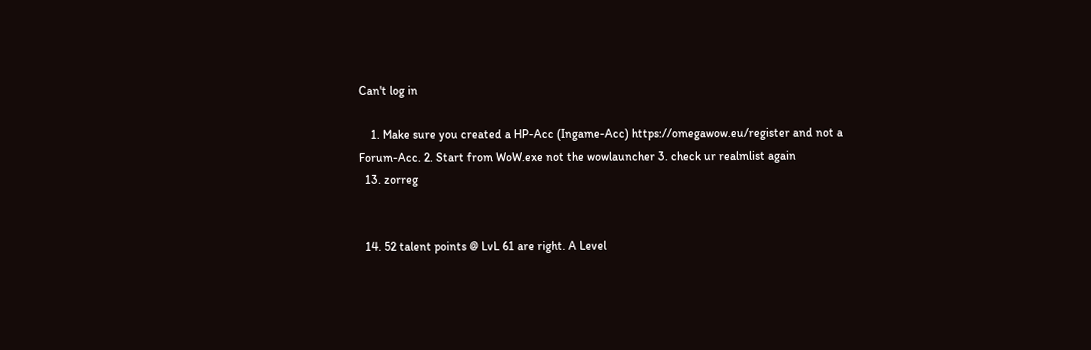Can't log in

    1. Make sure you created a HP-Acc (Ingame-Acc) https://omegawow.eu/register and not a Forum-Acc. 2. Start from WoW.exe not the wowlauncher 3. check ur realmlist again
  13. zorreg


  14. 52 talent points @ LvL 61 are right. A Level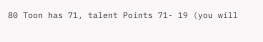80 Toon has 71, talent Points 71- 19 (you will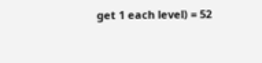get 1 each level) = 52